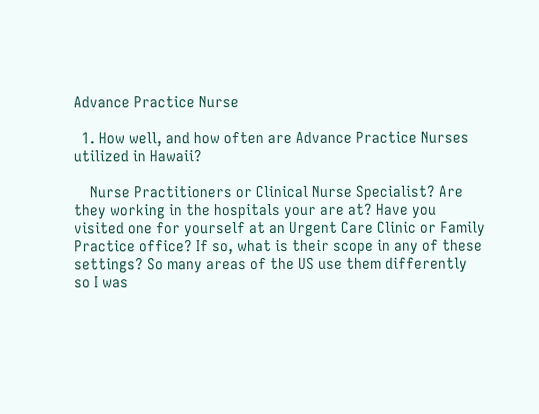Advance Practice Nurse

  1. How well, and how often are Advance Practice Nurses utilized in Hawaii?

    Nurse Practitioners or Clinical Nurse Specialist? Are they working in the hospitals your are at? Have you visited one for yourself at an Urgent Care Clinic or Family Practice office? If so, what is their scope in any of these settings? So many areas of the US use them differently so I was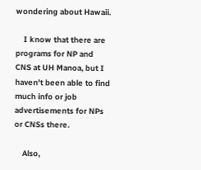wondering about Hawaii.

    I know that there are programs for NP and CNS at UH Manoa, but I haven't been able to find much info or job advertisements for NPs or CNSs there.

    Also,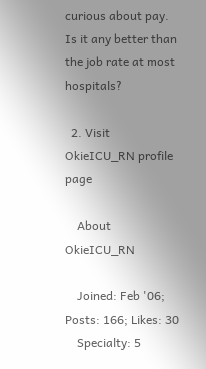curious about pay. Is it any better than the job rate at most hospitals?

  2. Visit OkieICU_RN profile page

    About OkieICU_RN

    Joined: Feb '06; Posts: 166; Likes: 30
    Specialty: 5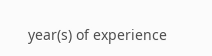year(s) of experience